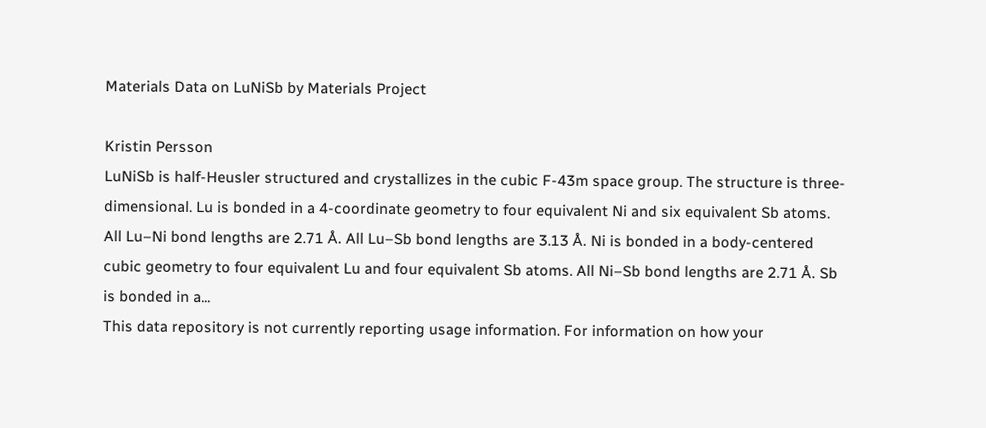Materials Data on LuNiSb by Materials Project

Kristin Persson
LuNiSb is half-Heusler structured and crystallizes in the cubic F-43m space group. The structure is three-dimensional. Lu is bonded in a 4-coordinate geometry to four equivalent Ni and six equivalent Sb atoms. All Lu–Ni bond lengths are 2.71 Å. All Lu–Sb bond lengths are 3.13 Å. Ni is bonded in a body-centered cubic geometry to four equivalent Lu and four equivalent Sb atoms. All Ni–Sb bond lengths are 2.71 Å. Sb is bonded in a...
This data repository is not currently reporting usage information. For information on how your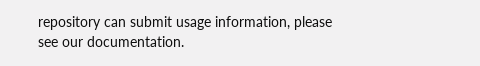repository can submit usage information, please see our documentation.